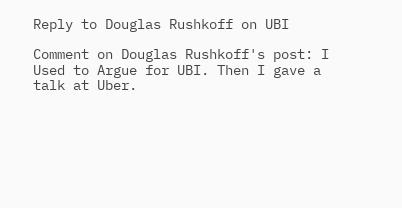Reply to Douglas Rushkoff on UBI

Comment on Douglas Rushkoff's post: I Used to Argue for UBI. Then I gave a talk at Uber.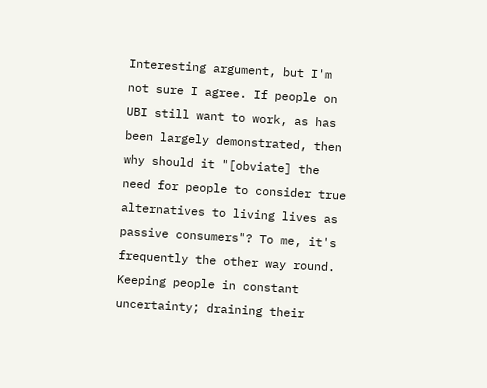Interesting argument, but I'm not sure I agree. If people on UBI still want to work, as has been largely demonstrated, then why should it "[obviate] the need for people to consider true alternatives to living lives as passive consumers"? To me, it's frequently the other way round. Keeping people in constant uncertainty; draining their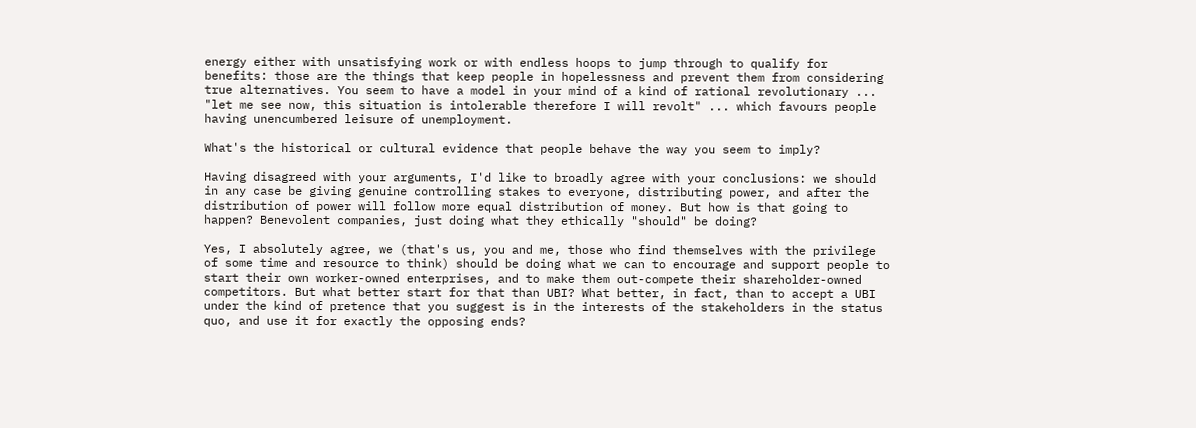energy either with unsatisfying work or with endless hoops to jump through to qualify for benefits: those are the things that keep people in hopelessness and prevent them from considering true alternatives. You seem to have a model in your mind of a kind of rational revolutionary ... "let me see now, this situation is intolerable therefore I will revolt" ... which favours people having unencumbered leisure of unemployment.

What's the historical or cultural evidence that people behave the way you seem to imply?

Having disagreed with your arguments, I'd like to broadly agree with your conclusions: we should in any case be giving genuine controlling stakes to everyone, distributing power, and after the distribution of power will follow more equal distribution of money. But how is that going to happen? Benevolent companies, just doing what they ethically "should" be doing?

Yes, I absolutely agree, we (that's us, you and me, those who find themselves with the privilege of some time and resource to think) should be doing what we can to encourage and support people to start their own worker-owned enterprises, and to make them out-compete their shareholder-owned competitors. But what better start for that than UBI? What better, in fact, than to accept a UBI under the kind of pretence that you suggest is in the interests of the stakeholders in the status quo, and use it for exactly the opposing ends?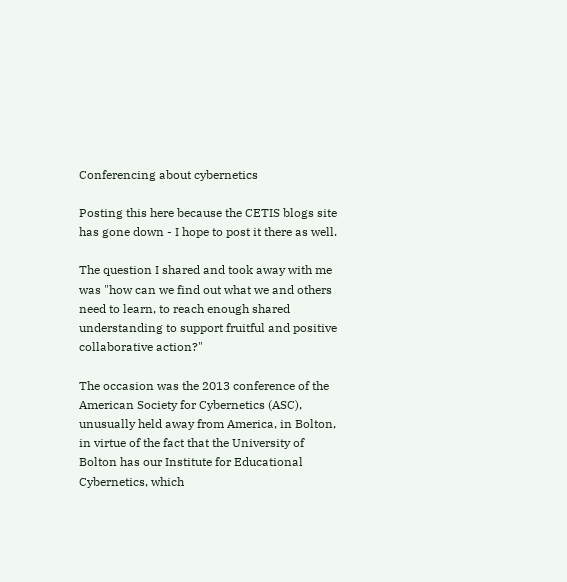Conferencing about cybernetics

Posting this here because the CETIS blogs site has gone down - I hope to post it there as well.

The question I shared and took away with me was "how can we find out what we and others need to learn, to reach enough shared understanding to support fruitful and positive collaborative action?"

The occasion was the 2013 conference of the American Society for Cybernetics (ASC), unusually held away from America, in Bolton, in virtue of the fact that the University of Bolton has our Institute for Educational Cybernetics, which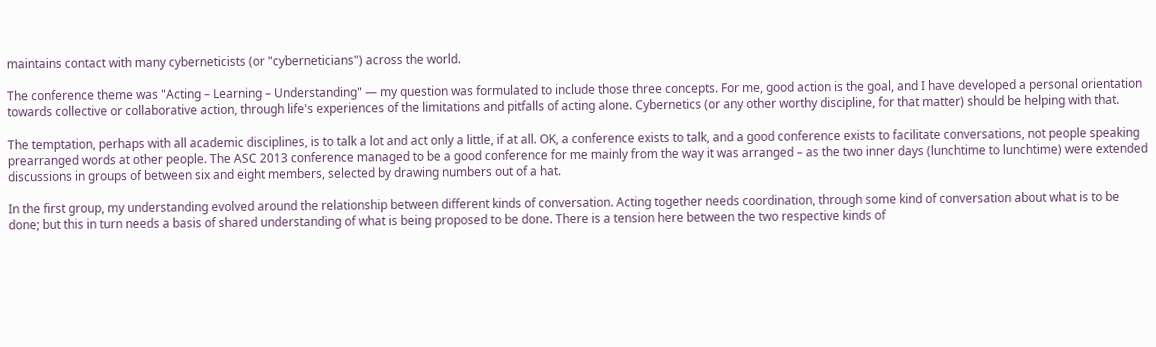maintains contact with many cyberneticists (or "cyberneticians") across the world.

The conference theme was "Acting – Learning – Understanding" — my question was formulated to include those three concepts. For me, good action is the goal, and I have developed a personal orientation towards collective or collaborative action, through life's experiences of the limitations and pitfalls of acting alone. Cybernetics (or any other worthy discipline, for that matter) should be helping with that.

The temptation, perhaps with all academic disciplines, is to talk a lot and act only a little, if at all. OK, a conference exists to talk, and a good conference exists to facilitate conversations, not people speaking prearranged words at other people. The ASC 2013 conference managed to be a good conference for me mainly from the way it was arranged – as the two inner days (lunchtime to lunchtime) were extended discussions in groups of between six and eight members, selected by drawing numbers out of a hat.

In the first group, my understanding evolved around the relationship between different kinds of conversation. Acting together needs coordination, through some kind of conversation about what is to be done; but this in turn needs a basis of shared understanding of what is being proposed to be done. There is a tension here between the two respective kinds of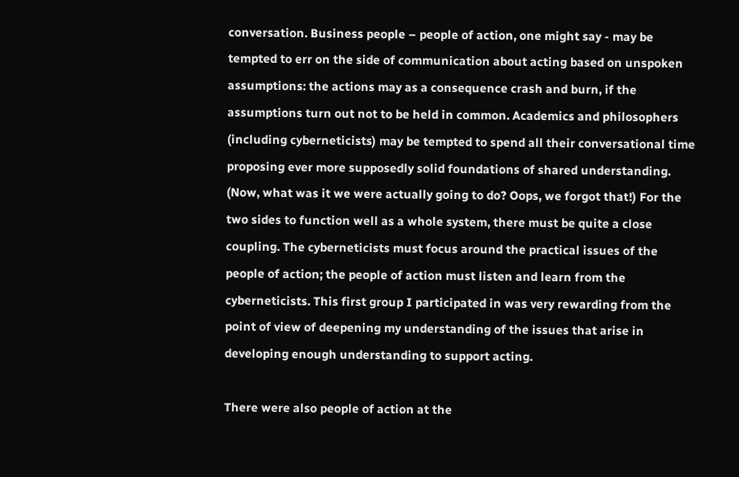conversation. Business people – people of action, one might say ‐ may be tempted to err on the side of communication about acting based on unspoken assumptions: the actions may as a consequence crash and burn, if the assumptions turn out not to be held in common. Academics and philosophers (including cyberneticists) may be tempted to spend all their conversational time proposing ever more supposedly solid foundations of shared understanding. (Now, what was it we were actually going to do? Oops, we forgot that!) For the two sides to function well as a whole system, there must be quite a close coupling. The cyberneticists must focus around the practical issues of the people of action; the people of action must listen and learn from the cyberneticists. This first group I participated in was very rewarding from the point of view of deepening my understanding of the issues that arise in developing enough understanding to support acting.

There were also people of action at the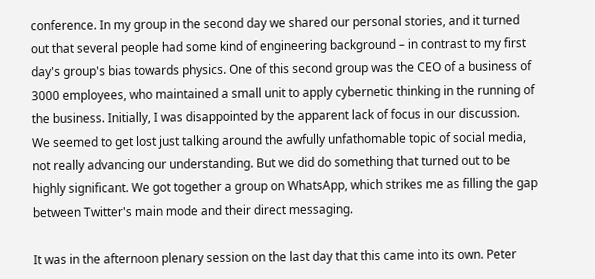conference. In my group in the second day we shared our personal stories, and it turned out that several people had some kind of engineering background – in contrast to my first day's group's bias towards physics. One of this second group was the CEO of a business of 3000 employees, who maintained a small unit to apply cybernetic thinking in the running of the business. Initially, I was disappointed by the apparent lack of focus in our discussion. We seemed to get lost just talking around the awfully unfathomable topic of social media, not really advancing our understanding. But we did do something that turned out to be highly significant. We got together a group on WhatsApp, which strikes me as filling the gap between Twitter's main mode and their direct messaging.

It was in the afternoon plenary session on the last day that this came into its own. Peter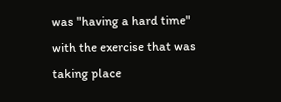was "having a hard time" with the exercise that was taking place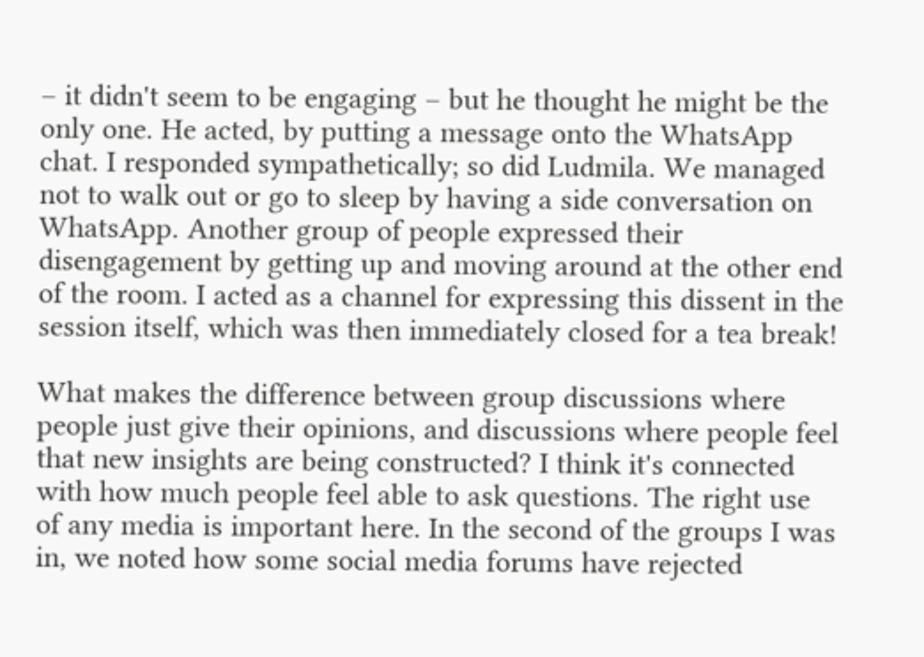– it didn't seem to be engaging – but he thought he might be the only one. He acted, by putting a message onto the WhatsApp chat. I responded sympathetically; so did Ludmila. We managed not to walk out or go to sleep by having a side conversation on WhatsApp. Another group of people expressed their disengagement by getting up and moving around at the other end of the room. I acted as a channel for expressing this dissent in the session itself, which was then immediately closed for a tea break!

What makes the difference between group discussions where people just give their opinions, and discussions where people feel that new insights are being constructed? I think it's connected with how much people feel able to ask questions. The right use of any media is important here. In the second of the groups I was in, we noted how some social media forums have rejected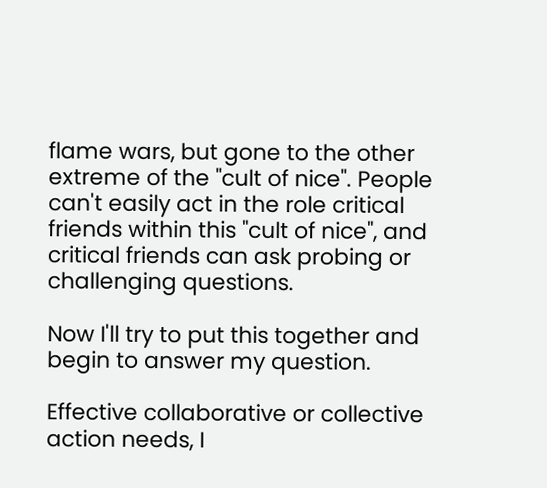flame wars, but gone to the other extreme of the "cult of nice". People can't easily act in the role critical friends within this "cult of nice", and critical friends can ask probing or challenging questions.

Now I'll try to put this together and begin to answer my question.

Effective collaborative or collective action needs, I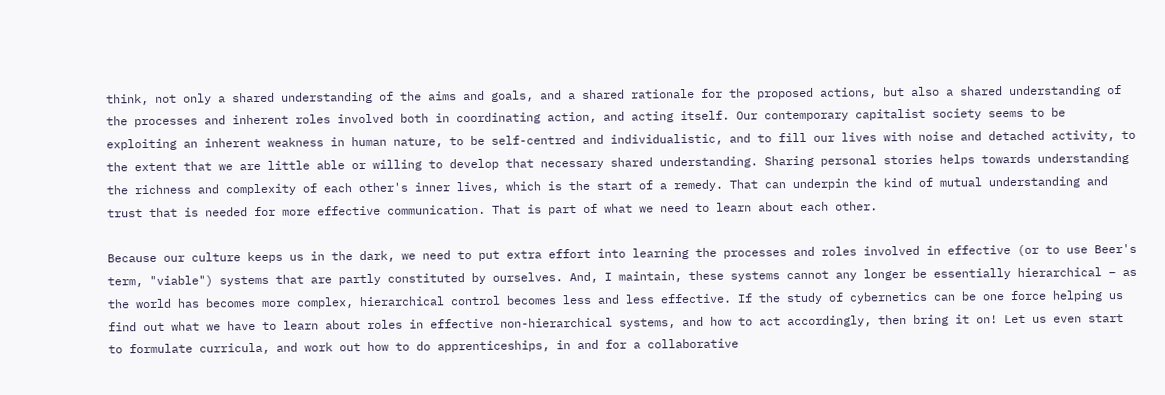think, not only a shared understanding of the aims and goals, and a shared rationale for the proposed actions, but also a shared understanding of the processes and inherent roles involved both in coordinating action, and acting itself. Our contemporary capitalist society seems to be exploiting an inherent weakness in human nature, to be self-centred and individualistic, and to fill our lives with noise and detached activity, to the extent that we are little able or willing to develop that necessary shared understanding. Sharing personal stories helps towards understanding the richness and complexity of each other's inner lives, which is the start of a remedy. That can underpin the kind of mutual understanding and trust that is needed for more effective communication. That is part of what we need to learn about each other.

Because our culture keeps us in the dark, we need to put extra effort into learning the processes and roles involved in effective (or to use Beer's term, "viable") systems that are partly constituted by ourselves. And, I maintain, these systems cannot any longer be essentially hierarchical – as the world has becomes more complex, hierarchical control becomes less and less effective. If the study of cybernetics can be one force helping us find out what we have to learn about roles in effective non-hierarchical systems, and how to act accordingly, then bring it on! Let us even start to formulate curricula, and work out how to do apprenticeships, in and for a collaborative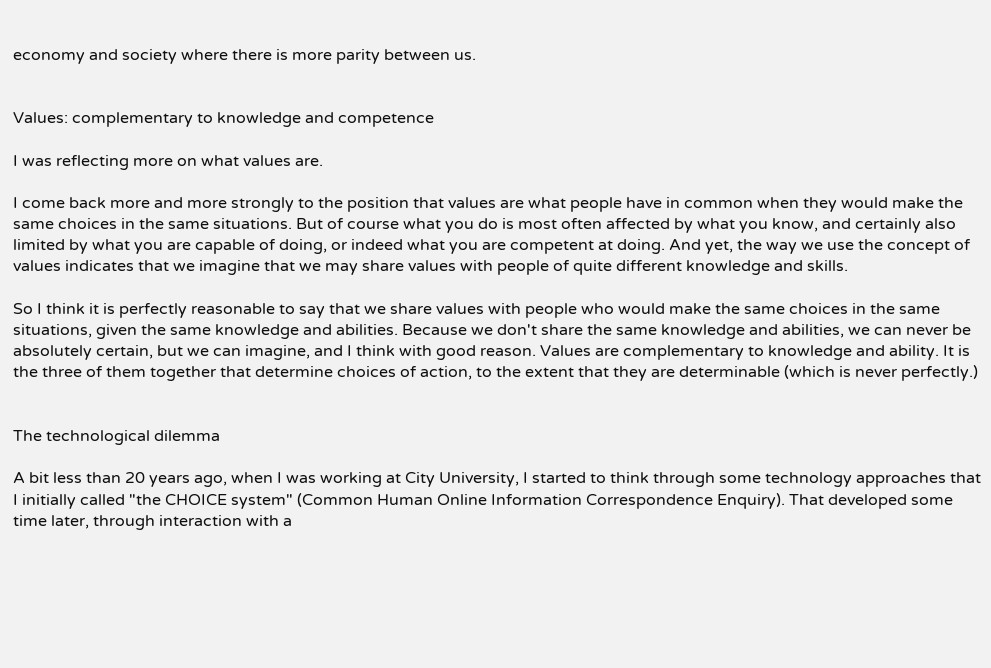economy and society where there is more parity between us.


Values: complementary to knowledge and competence

I was reflecting more on what values are.

I come back more and more strongly to the position that values are what people have in common when they would make the same choices in the same situations. But of course what you do is most often affected by what you know, and certainly also limited by what you are capable of doing, or indeed what you are competent at doing. And yet, the way we use the concept of values indicates that we imagine that we may share values with people of quite different knowledge and skills.

So I think it is perfectly reasonable to say that we share values with people who would make the same choices in the same situations, given the same knowledge and abilities. Because we don't share the same knowledge and abilities, we can never be absolutely certain, but we can imagine, and I think with good reason. Values are complementary to knowledge and ability. It is the three of them together that determine choices of action, to the extent that they are determinable (which is never perfectly.)


The technological dilemma

A bit less than 20 years ago, when I was working at City University, I started to think through some technology approaches that I initially called "the CHOICE system" (Common Human Online Information Correspondence Enquiry). That developed some time later, through interaction with a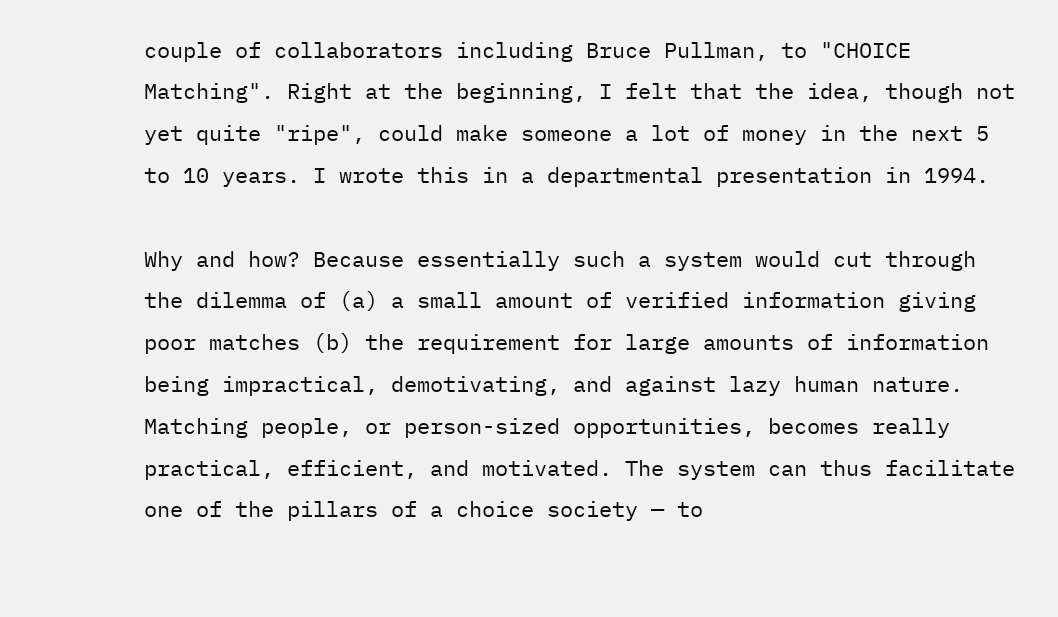couple of collaborators including Bruce Pullman, to "CHOICE Matching". Right at the beginning, I felt that the idea, though not yet quite "ripe", could make someone a lot of money in the next 5 to 10 years. I wrote this in a departmental presentation in 1994.

Why and how? Because essentially such a system would cut through the dilemma of (a) a small amount of verified information giving poor matches (b) the requirement for large amounts of information being impractical, demotivating, and against lazy human nature. Matching people, or person-sized opportunities, becomes really practical, efficient, and motivated. The system can thus facilitate one of the pillars of a choice society — to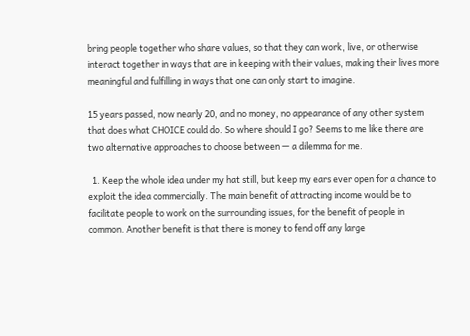bring people together who share values, so that they can work, live, or otherwise interact together in ways that are in keeping with their values, making their lives more meaningful and fulfilling in ways that one can only start to imagine.

15 years passed, now nearly 20, and no money, no appearance of any other system that does what CHOICE could do. So where should I go? Seems to me like there are two alternative approaches to choose between — a dilemma for me.

  1. Keep the whole idea under my hat still, but keep my ears ever open for a chance to exploit the idea commercially. The main benefit of attracting income would be to facilitate people to work on the surrounding issues, for the benefit of people in common. Another benefit is that there is money to fend off any large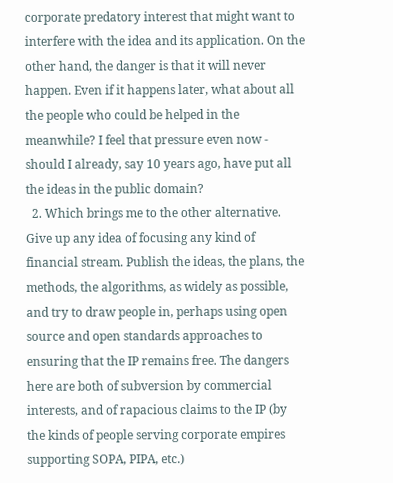corporate predatory interest that might want to interfere with the idea and its application. On the other hand, the danger is that it will never happen. Even if it happens later, what about all the people who could be helped in the meanwhile? I feel that pressure even now - should I already, say 10 years ago, have put all the ideas in the public domain?
  2. Which brings me to the other alternative. Give up any idea of focusing any kind of financial stream. Publish the ideas, the plans, the methods, the algorithms, as widely as possible, and try to draw people in, perhaps using open source and open standards approaches to ensuring that the IP remains free. The dangers here are both of subversion by commercial interests, and of rapacious claims to the IP (by the kinds of people serving corporate empires supporting SOPA, PIPA, etc.)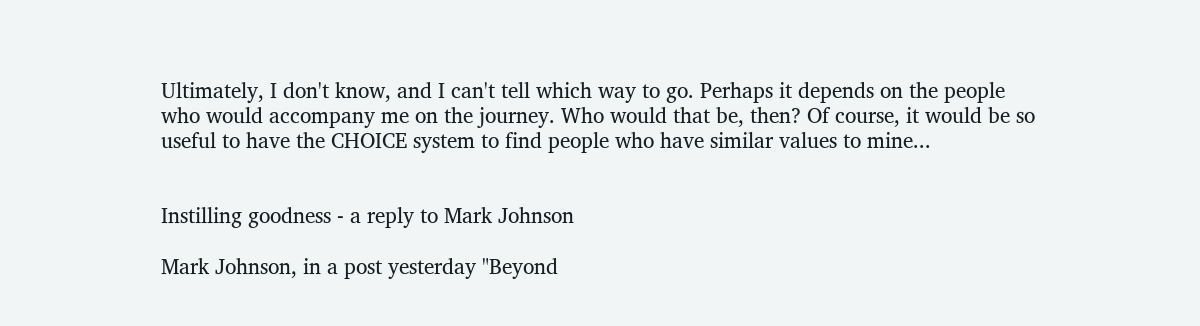Ultimately, I don't know, and I can't tell which way to go. Perhaps it depends on the people who would accompany me on the journey. Who would that be, then? Of course, it would be so useful to have the CHOICE system to find people who have similar values to mine...


Instilling goodness - a reply to Mark Johnson

Mark Johnson, in a post yesterday "Beyond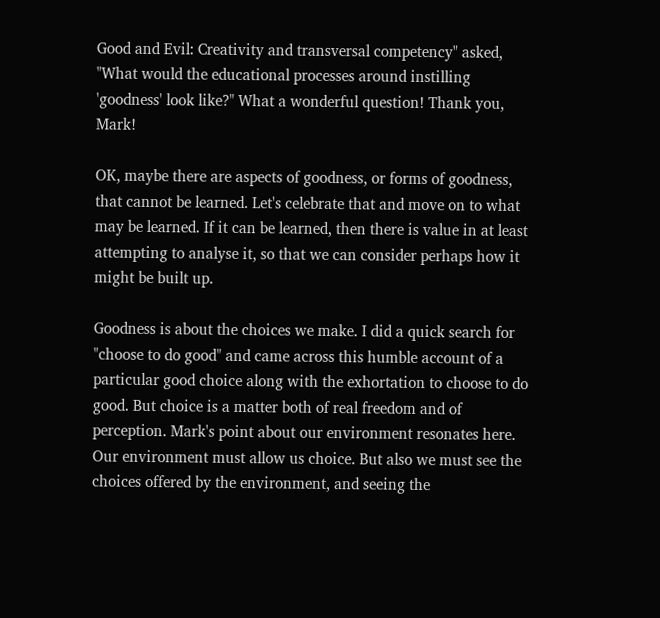Good and Evil: Creativity and transversal competency" asked, "What would the educational processes around instilling 'goodness' look like?" What a wonderful question! Thank you, Mark!

OK, maybe there are aspects of goodness, or forms of goodness, that cannot be learned. Let's celebrate that and move on to what may be learned. If it can be learned, then there is value in at least attempting to analyse it, so that we can consider perhaps how it might be built up.

Goodness is about the choices we make. I did a quick search for "choose to do good" and came across this humble account of a particular good choice along with the exhortation to choose to do good. But choice is a matter both of real freedom and of perception. Mark's point about our environment resonates here. Our environment must allow us choice. But also we must see the choices offered by the environment, and seeing the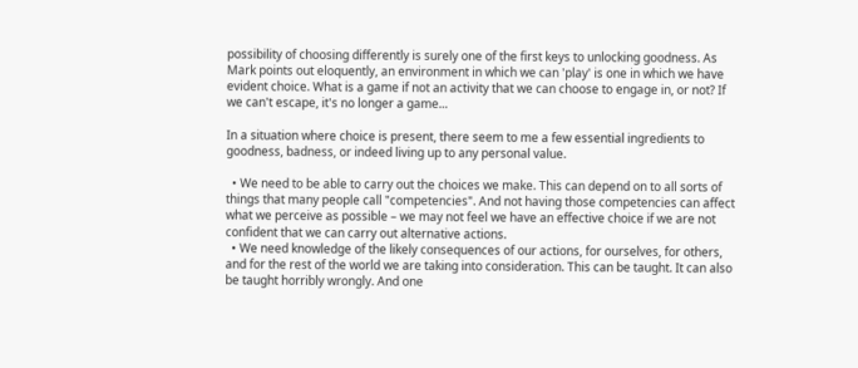possibility of choosing differently is surely one of the first keys to unlocking goodness. As Mark points out eloquently, an environment in which we can 'play' is one in which we have evident choice. What is a game if not an activity that we can choose to engage in, or not? If we can't escape, it's no longer a game...

In a situation where choice is present, there seem to me a few essential ingredients to goodness, badness, or indeed living up to any personal value.

  • We need to be able to carry out the choices we make. This can depend on to all sorts of things that many people call "competencies". And not having those competencies can affect what we perceive as possible – we may not feel we have an effective choice if we are not confident that we can carry out alternative actions.
  • We need knowledge of the likely consequences of our actions, for ourselves, for others, and for the rest of the world we are taking into consideration. This can be taught. It can also be taught horribly wrongly. And one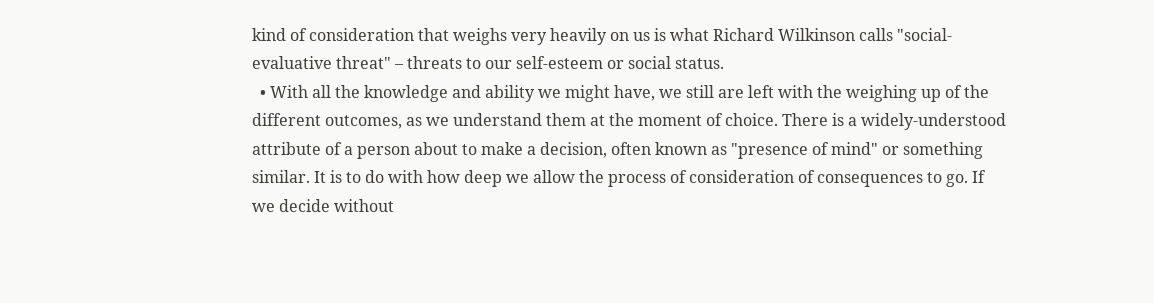kind of consideration that weighs very heavily on us is what Richard Wilkinson calls "social-evaluative threat" – threats to our self-esteem or social status.
  • With all the knowledge and ability we might have, we still are left with the weighing up of the different outcomes, as we understand them at the moment of choice. There is a widely-understood attribute of a person about to make a decision, often known as "presence of mind" or something similar. It is to do with how deep we allow the process of consideration of consequences to go. If we decide without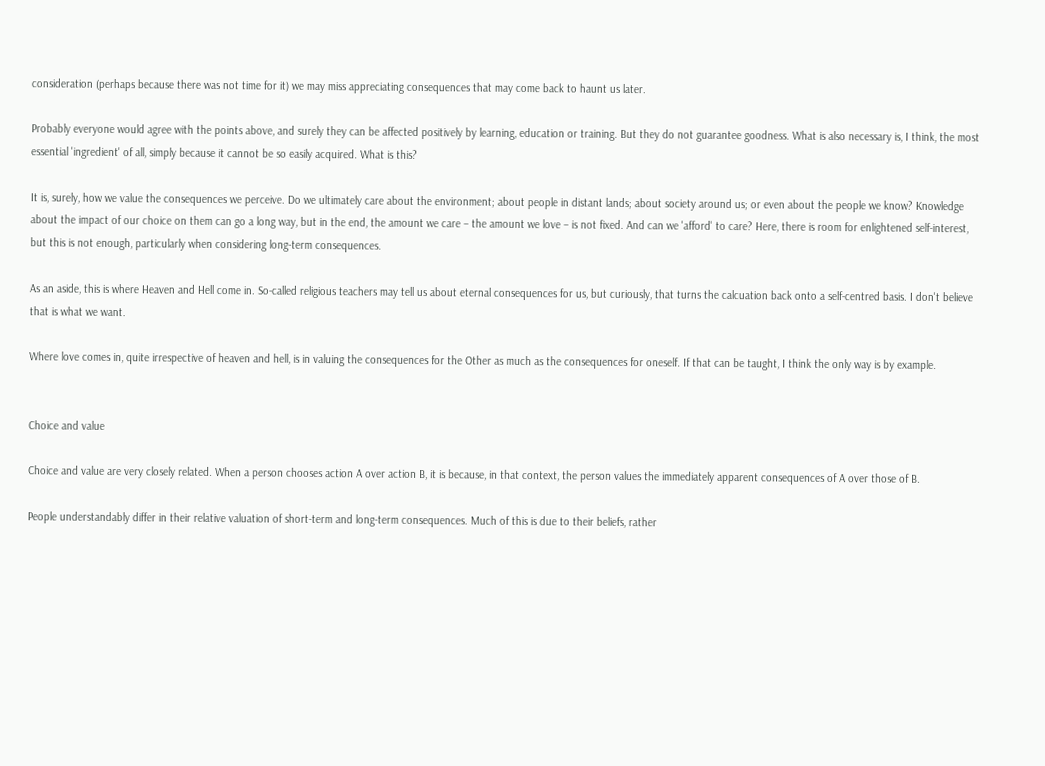consideration (perhaps because there was not time for it) we may miss appreciating consequences that may come back to haunt us later.

Probably everyone would agree with the points above, and surely they can be affected positively by learning, education or training. But they do not guarantee goodness. What is also necessary is, I think, the most essential 'ingredient' of all, simply because it cannot be so easily acquired. What is this?

It is, surely, how we value the consequences we perceive. Do we ultimately care about the environment; about people in distant lands; about society around us; or even about the people we know? Knowledge about the impact of our choice on them can go a long way, but in the end, the amount we care – the amount we love – is not fixed. And can we 'afford' to care? Here, there is room for enlightened self-interest, but this is not enough, particularly when considering long-term consequences.

As an aside, this is where Heaven and Hell come in. So-called religious teachers may tell us about eternal consequences for us, but curiously, that turns the calcuation back onto a self-centred basis. I don't believe that is what we want.

Where love comes in, quite irrespective of heaven and hell, is in valuing the consequences for the Other as much as the consequences for oneself. If that can be taught, I think the only way is by example.


Choice and value

Choice and value are very closely related. When a person chooses action A over action B, it is because, in that context, the person values the immediately apparent consequences of A over those of B.

People understandably differ in their relative valuation of short-term and long-term consequences. Much of this is due to their beliefs, rather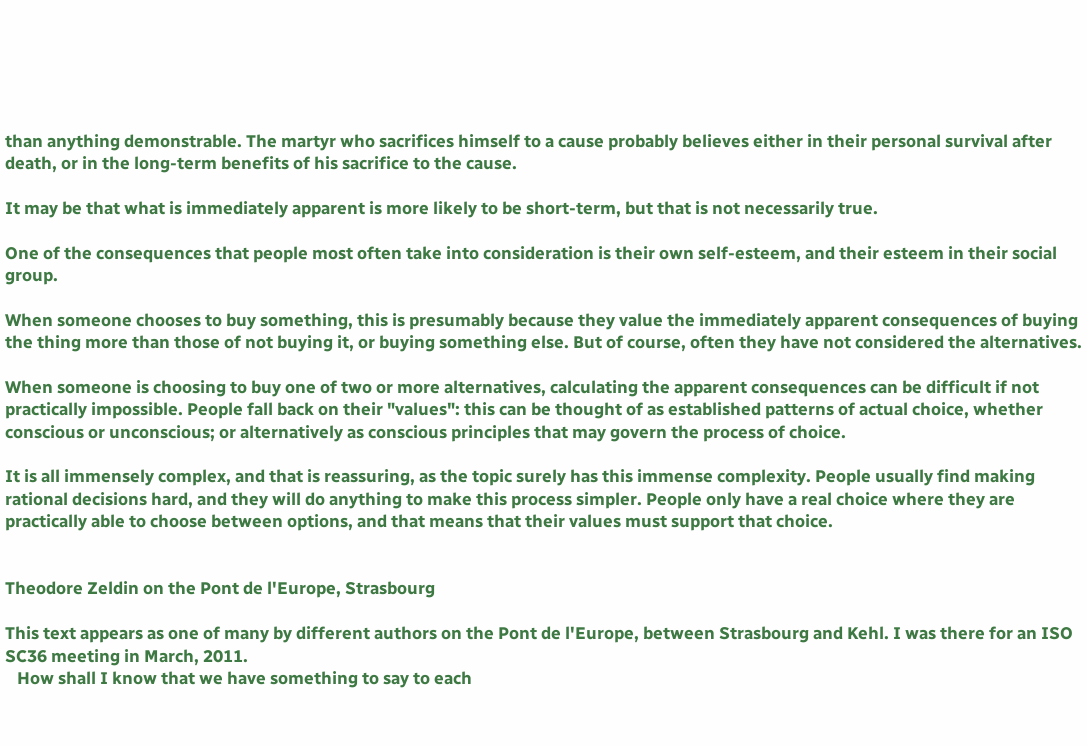than anything demonstrable. The martyr who sacrifices himself to a cause probably believes either in their personal survival after death, or in the long-term benefits of his sacrifice to the cause.

It may be that what is immediately apparent is more likely to be short-term, but that is not necessarily true.

One of the consequences that people most often take into consideration is their own self-esteem, and their esteem in their social group.

When someone chooses to buy something, this is presumably because they value the immediately apparent consequences of buying the thing more than those of not buying it, or buying something else. But of course, often they have not considered the alternatives.

When someone is choosing to buy one of two or more alternatives, calculating the apparent consequences can be difficult if not practically impossible. People fall back on their "values": this can be thought of as established patterns of actual choice, whether conscious or unconscious; or alternatively as conscious principles that may govern the process of choice.

It is all immensely complex, and that is reassuring, as the topic surely has this immense complexity. People usually find making rational decisions hard, and they will do anything to make this process simpler. People only have a real choice where they are practically able to choose between options, and that means that their values must support that choice.


Theodore Zeldin on the Pont de l'Europe, Strasbourg

This text appears as one of many by different authors on the Pont de l'Europe, between Strasbourg and Kehl. I was there for an ISO SC36 meeting in March, 2011.
   How shall I know that we have something to say to each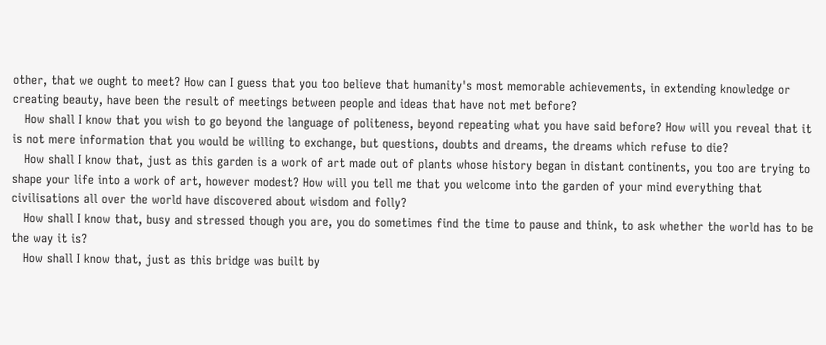other, that we ought to meet? How can I guess that you too believe that humanity's most memorable achievements, in extending knowledge or creating beauty, have been the result of meetings between people and ideas that have not met before?
   How shall I know that you wish to go beyond the language of politeness, beyond repeating what you have said before? How will you reveal that it is not mere information that you would be willing to exchange, but questions, doubts and dreams, the dreams which refuse to die?
   How shall I know that, just as this garden is a work of art made out of plants whose history began in distant continents, you too are trying to shape your life into a work of art, however modest? How will you tell me that you welcome into the garden of your mind everything that civilisations all over the world have discovered about wisdom and folly?
   How shall I know that, busy and stressed though you are, you do sometimes find the time to pause and think, to ask whether the world has to be the way it is?
   How shall I know that, just as this bridge was built by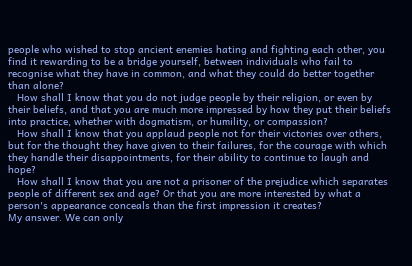people who wished to stop ancient enemies hating and fighting each other, you find it rewarding to be a bridge yourself, between individuals who fail to recognise what they have in common, and what they could do better together than alone?
   How shall I know that you do not judge people by their religion, or even by their beliefs, and that you are much more impressed by how they put their beliefs into practice, whether with dogmatism, or humility, or compassion?
   How shall I know that you applaud people not for their victories over others, but for the thought they have given to their failures, for the courage with which they handle their disappointments, for their ability to continue to laugh and hope?
   How shall I know that you are not a prisoner of the prejudice which separates people of different sex and age? Or that you are more interested by what a person's appearance conceals than the first impression it creates?
My answer. We can only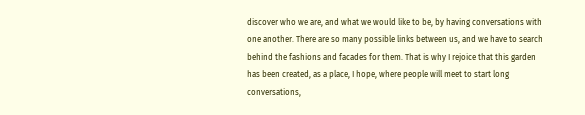discover who we are, and what we would like to be, by having conversations with one another. There are so many possible links between us, and we have to search behind the fashions and facades for them. That is why I rejoice that this garden has been created, as a place, I hope, where people will meet to start long conversations,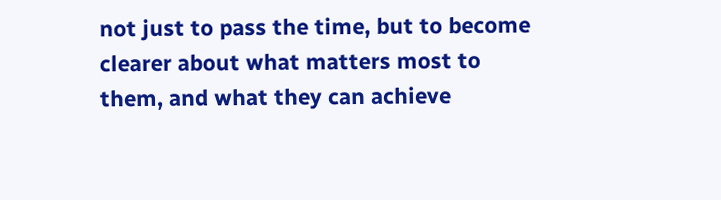not just to pass the time, but to become clearer about what matters most to them, and what they can achieve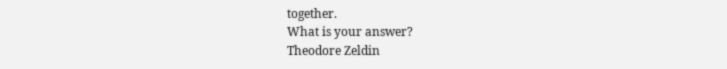together.
What is your answer?
Theodore Zeldin